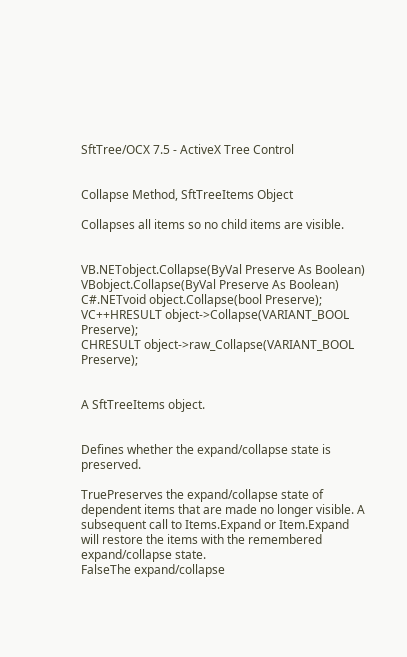SftTree/OCX 7.5 - ActiveX Tree Control


Collapse Method, SftTreeItems Object

Collapses all items so no child items are visible.


VB.NETobject.Collapse(ByVal Preserve As Boolean)
VBobject.Collapse(ByVal Preserve As Boolean)
C#.NETvoid object.Collapse(bool Preserve);
VC++HRESULT object->Collapse(VARIANT_BOOL Preserve);
CHRESULT object->raw_Collapse(VARIANT_BOOL Preserve);


A SftTreeItems object.


Defines whether the expand/collapse state is preserved.

TruePreserves the expand/collapse state of dependent items that are made no longer visible. A subsequent call to Items.Expand or Item.Expand will restore the items with the remembered expand/collapse state.
FalseThe expand/collapse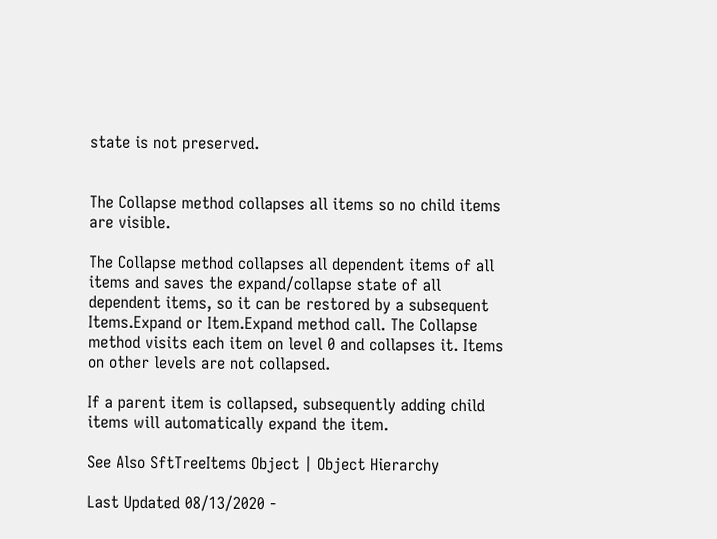state is not preserved.


The Collapse method collapses all items so no child items are visible.

The Collapse method collapses all dependent items of all items and saves the expand/collapse state of all dependent items, so it can be restored by a subsequent Items.Expand or Item.Expand method call. The Collapse method visits each item on level 0 and collapses it. Items on other levels are not collapsed.

If a parent item is collapsed, subsequently adding child items will automatically expand the item.

See Also SftTreeItems Object | Object Hierarchy

Last Updated 08/13/2020 -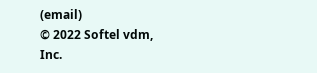(email)
© 2022 Softel vdm, Inc.